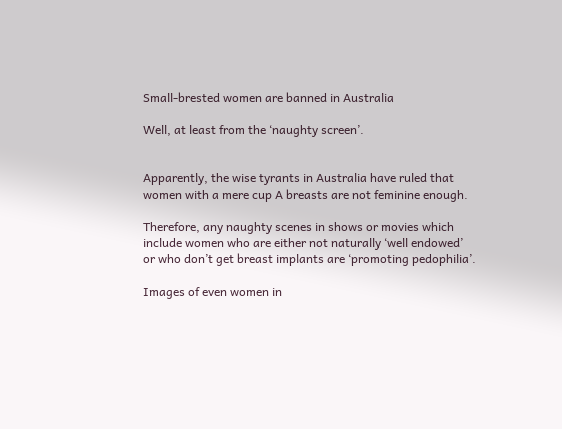Small-brested women are banned in Australia

Well, at least from the ‘naughty screen’.


Apparently, the wise tyrants in Australia have ruled that women with a mere cup A breasts are not feminine enough.

Therefore, any naughty scenes in shows or movies which include women who are either not naturally ‘well endowed’ or who don’t get breast implants are ‘promoting pedophilia’.

Images of even women in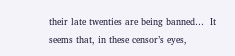their late twenties are being banned…  It seems that, in these censor’s eyes,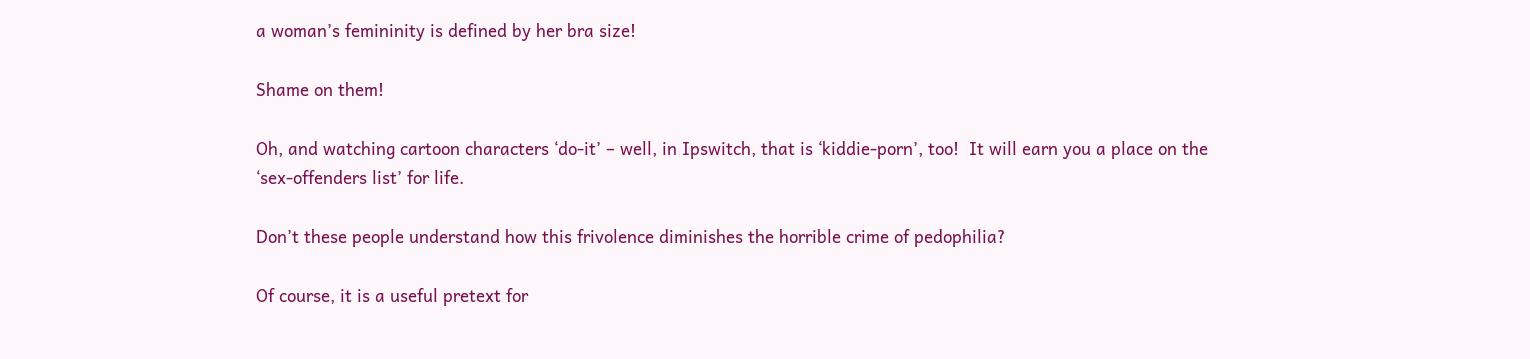a woman’s femininity is defined by her bra size!

Shame on them!

Oh, and watching cartoon characters ‘do-it’ – well, in Ipswitch, that is ‘kiddie-porn’, too!  It will earn you a place on the ‘sex-offenders list’ for life.

Don’t these people understand how this frivolence diminishes the horrible crime of pedophilia?

Of course, it is a useful pretext for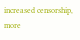increased censorship, more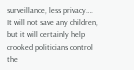surveillance, less privacy….  It will not save any children, but it will certainly help crooked politicians control the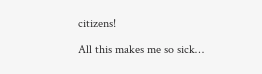citizens!

All this makes me so sick…